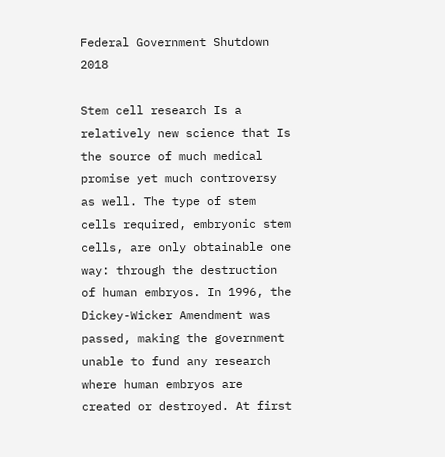Federal Government Shutdown 2018

Stem cell research Is a relatively new science that Is the source of much medical promise yet much controversy as well. The type of stem cells required, embryonic stem cells, are only obtainable one way: through the destruction of human embryos. In 1996, the Dickey-Wicker Amendment was passed, making the government unable to fund any research where human embryos are created or destroyed. At first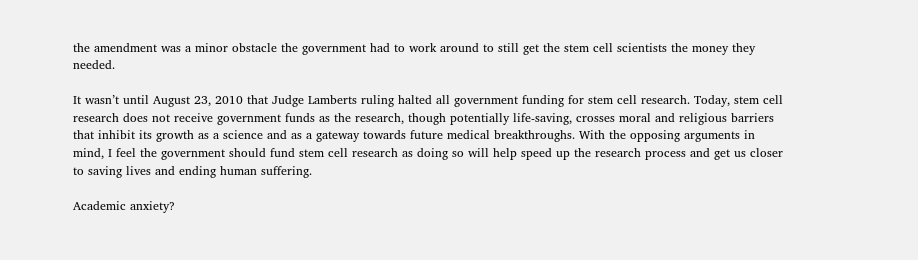the amendment was a minor obstacle the government had to work around to still get the stem cell scientists the money they needed.

It wasn’t until August 23, 2010 that Judge Lamberts ruling halted all government funding for stem cell research. Today, stem cell research does not receive government funds as the research, though potentially life-saving, crosses moral and religious barriers that inhibit its growth as a science and as a gateway towards future medical breakthroughs. With the opposing arguments in mind, I feel the government should fund stem cell research as doing so will help speed up the research process and get us closer to saving lives and ending human suffering.

Academic anxiety?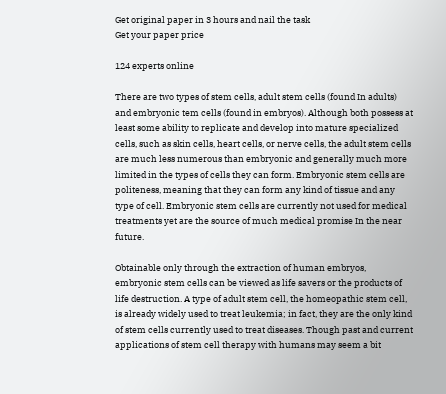Get original paper in 3 hours and nail the task
Get your paper price

124 experts online

There are two types of stem cells, adult stem cells (found In adults) and embryonic tem cells (found in embryos). Although both possess at least some ability to replicate and develop into mature specialized cells, such as skin cells, heart cells, or nerve cells, the adult stem cells are much less numerous than embryonic and generally much more limited in the types of cells they can form. Embryonic stem cells are politeness, meaning that they can form any kind of tissue and any type of cell. Embryonic stem cells are currently not used for medical treatments yet are the source of much medical promise In the near future.

Obtainable only through the extraction of human embryos, embryonic stem cells can be viewed as life savers or the products of life destruction. A type of adult stem cell, the homeopathic stem cell, is already widely used to treat leukemia; in fact, they are the only kind of stem cells currently used to treat diseases. Though past and current applications of stem cell therapy with humans may seem a bit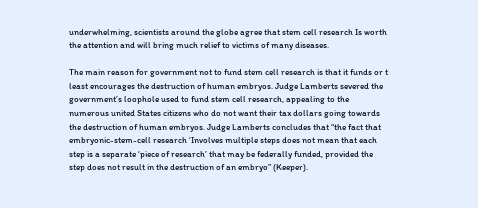underwhelming, scientists around the globe agree that stem cell research Is worth the attention and will bring much relief to victims of many diseases.

The main reason for government not to fund stem cell research is that it funds or t least encourages the destruction of human embryos. Judge Lamberts severed the government’s loophole used to fund stem cell research, appealing to the numerous united States citizens who do not want their tax dollars going towards the destruction of human embryos. Judge Lamberts concludes that “the fact that embryonic-stem-cell research ‘Involves multiple steps does not mean that each step is a separate ‘piece of research’ that may be federally funded, provided the step does not result in the destruction of an embryo” (Keeper).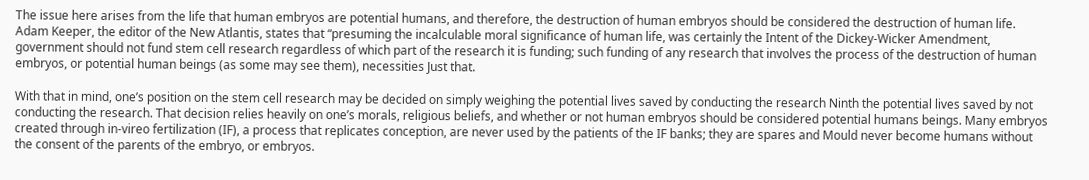The issue here arises from the life that human embryos are potential humans, and therefore, the destruction of human embryos should be considered the destruction of human life. Adam Keeper, the editor of the New Atlantis, states that “presuming the incalculable moral significance of human life, was certainly the Intent of the Dickey-Wicker Amendment, government should not fund stem cell research regardless of which part of the research it is funding; such funding of any research that involves the process of the destruction of human embryos, or potential human beings (as some may see them), necessities Just that.

With that in mind, one’s position on the stem cell research may be decided on simply weighing the potential lives saved by conducting the research Ninth the potential lives saved by not conducting the research. That decision relies heavily on one’s morals, religious beliefs, and whether or not human embryos should be considered potential humans beings. Many embryos created through in-vireo fertilization (IF), a process that replicates conception, are never used by the patients of the IF banks; they are spares and Mould never become humans without the consent of the parents of the embryo, or embryos.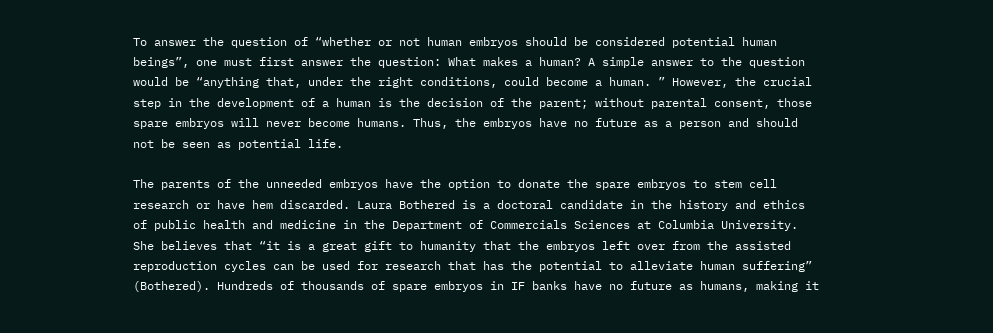To answer the question of “whether or not human embryos should be considered potential human beings”, one must first answer the question: What makes a human? A simple answer to the question would be “anything that, under the right conditions, could become a human. ” However, the crucial step in the development of a human is the decision of the parent; without parental consent, those spare embryos will never become humans. Thus, the embryos have no future as a person and should not be seen as potential life.

The parents of the unneeded embryos have the option to donate the spare embryos to stem cell research or have hem discarded. Laura Bothered is a doctoral candidate in the history and ethics of public health and medicine in the Department of Commercials Sciences at Columbia University. She believes that “it is a great gift to humanity that the embryos left over from the assisted reproduction cycles can be used for research that has the potential to alleviate human suffering” (Bothered). Hundreds of thousands of spare embryos in IF banks have no future as humans, making it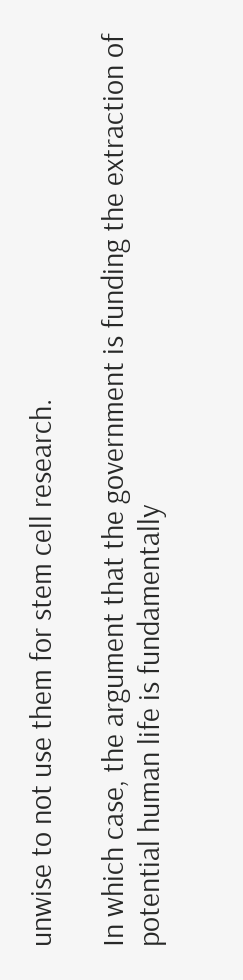unwise to not use them for stem cell research.

In which case, the argument that the government is funding the extraction of potential human life is fundamentally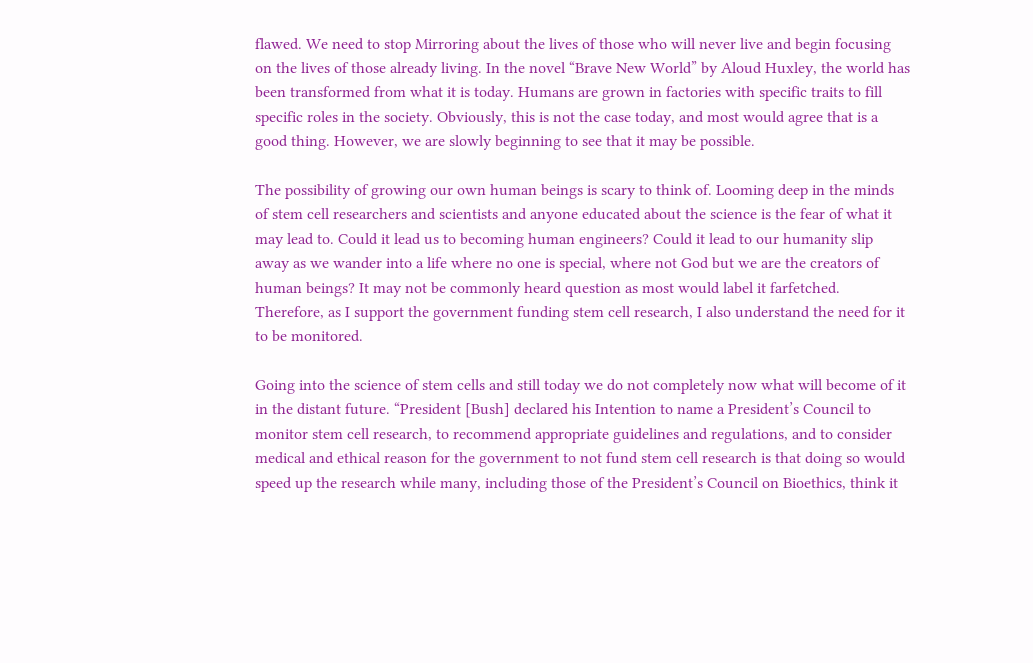flawed. We need to stop Mirroring about the lives of those who will never live and begin focusing on the lives of those already living. In the novel “Brave New World” by Aloud Huxley, the world has been transformed from what it is today. Humans are grown in factories with specific traits to fill specific roles in the society. Obviously, this is not the case today, and most would agree that is a good thing. However, we are slowly beginning to see that it may be possible.

The possibility of growing our own human beings is scary to think of. Looming deep in the minds of stem cell researchers and scientists and anyone educated about the science is the fear of what it may lead to. Could it lead us to becoming human engineers? Could it lead to our humanity slip away as we wander into a life where no one is special, where not God but we are the creators of human beings? It may not be commonly heard question as most would label it farfetched. Therefore, as I support the government funding stem cell research, I also understand the need for it to be monitored.

Going into the science of stem cells and still today we do not completely now what will become of it in the distant future. “President [Bush] declared his Intention to name a President’s Council to monitor stem cell research, to recommend appropriate guidelines and regulations, and to consider medical and ethical reason for the government to not fund stem cell research is that doing so would speed up the research while many, including those of the President’s Council on Bioethics, think it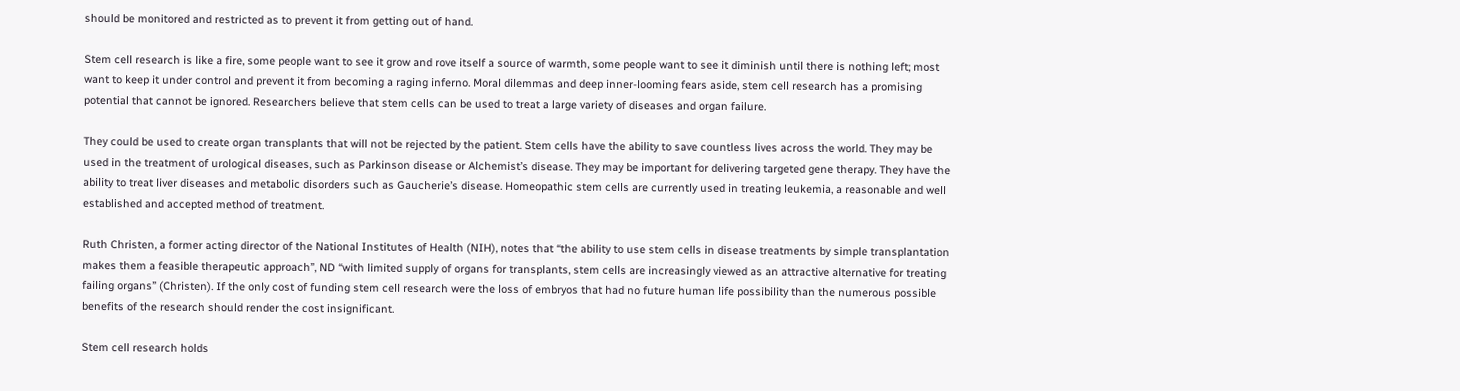should be monitored and restricted as to prevent it from getting out of hand.

Stem cell research is like a fire, some people want to see it grow and rove itself a source of warmth, some people want to see it diminish until there is nothing left; most want to keep it under control and prevent it from becoming a raging inferno. Moral dilemmas and deep inner-looming fears aside, stem cell research has a promising potential that cannot be ignored. Researchers believe that stem cells can be used to treat a large variety of diseases and organ failure.

They could be used to create organ transplants that will not be rejected by the patient. Stem cells have the ability to save countless lives across the world. They may be used in the treatment of urological diseases, such as Parkinson disease or Alchemist’s disease. They may be important for delivering targeted gene therapy. They have the ability to treat liver diseases and metabolic disorders such as Gaucherie’s disease. Homeopathic stem cells are currently used in treating leukemia, a reasonable and well established and accepted method of treatment.

Ruth Christen, a former acting director of the National Institutes of Health (NIH), notes that “the ability to use stem cells in disease treatments by simple transplantation makes them a feasible therapeutic approach”, ND “with limited supply of organs for transplants, stem cells are increasingly viewed as an attractive alternative for treating failing organs” (Christen). If the only cost of funding stem cell research were the loss of embryos that had no future human life possibility than the numerous possible benefits of the research should render the cost insignificant.

Stem cell research holds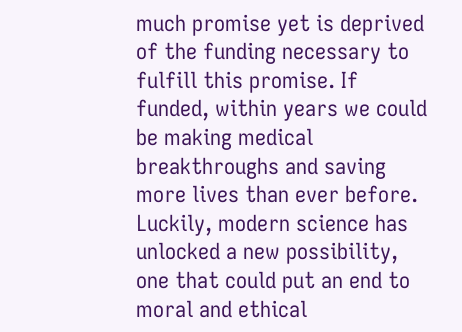much promise yet is deprived of the funding necessary to fulfill this promise. If funded, within years we could be making medical breakthroughs and saving more lives than ever before. Luckily, modern science has unlocked a new possibility, one that could put an end to moral and ethical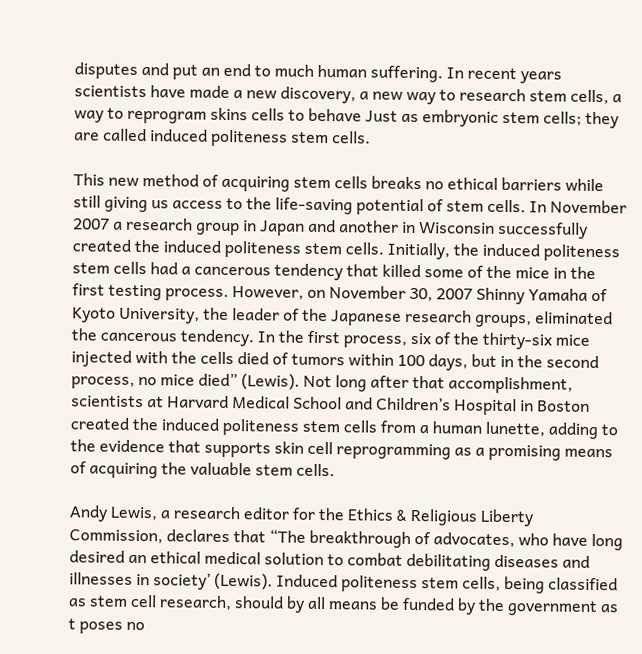disputes and put an end to much human suffering. In recent years scientists have made a new discovery, a new way to research stem cells, a way to reprogram skins cells to behave Just as embryonic stem cells; they are called induced politeness stem cells.

This new method of acquiring stem cells breaks no ethical barriers while still giving us access to the life-saving potential of stem cells. In November 2007 a research group in Japan and another in Wisconsin successfully created the induced politeness stem cells. Initially, the induced politeness stem cells had a cancerous tendency that killed some of the mice in the first testing process. However, on November 30, 2007 Shinny Yamaha of Kyoto University, the leader of the Japanese research groups, eliminated the cancerous tendency. In the first process, six of the thirty-six mice injected with the cells died of tumors within 100 days, but in the second process, no mice died” (Lewis). Not long after that accomplishment, scientists at Harvard Medical School and Children’s Hospital in Boston created the induced politeness stem cells from a human lunette, adding to the evidence that supports skin cell reprogramming as a promising means of acquiring the valuable stem cells.

Andy Lewis, a research editor for the Ethics & Religious Liberty Commission, declares that “The breakthrough of advocates, who have long desired an ethical medical solution to combat debilitating diseases and illnesses in society’ (Lewis). Induced politeness stem cells, being classified as stem cell research, should by all means be funded by the government as t poses no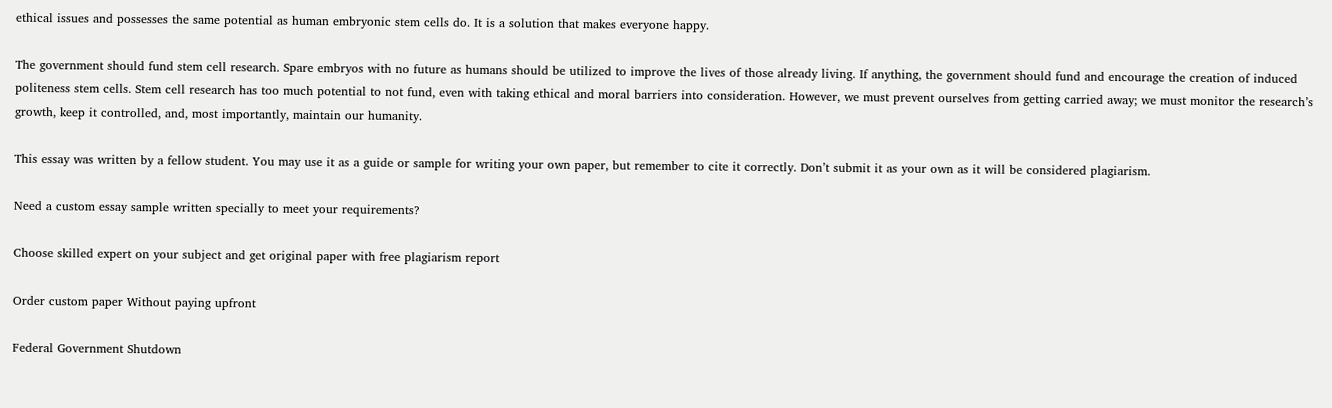ethical issues and possesses the same potential as human embryonic stem cells do. It is a solution that makes everyone happy.

The government should fund stem cell research. Spare embryos with no future as humans should be utilized to improve the lives of those already living. If anything, the government should fund and encourage the creation of induced politeness stem cells. Stem cell research has too much potential to not fund, even with taking ethical and moral barriers into consideration. However, we must prevent ourselves from getting carried away; we must monitor the research’s growth, keep it controlled, and, most importantly, maintain our humanity.

This essay was written by a fellow student. You may use it as a guide or sample for writing your own paper, but remember to cite it correctly. Don’t submit it as your own as it will be considered plagiarism.

Need a custom essay sample written specially to meet your requirements?

Choose skilled expert on your subject and get original paper with free plagiarism report

Order custom paper Without paying upfront

Federal Government Shutdown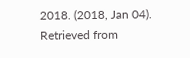2018. (2018, Jan 04). Retrieved from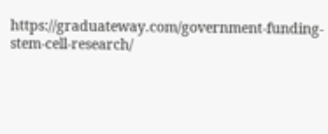https://graduateway.com/government-funding-stem-cell-research/